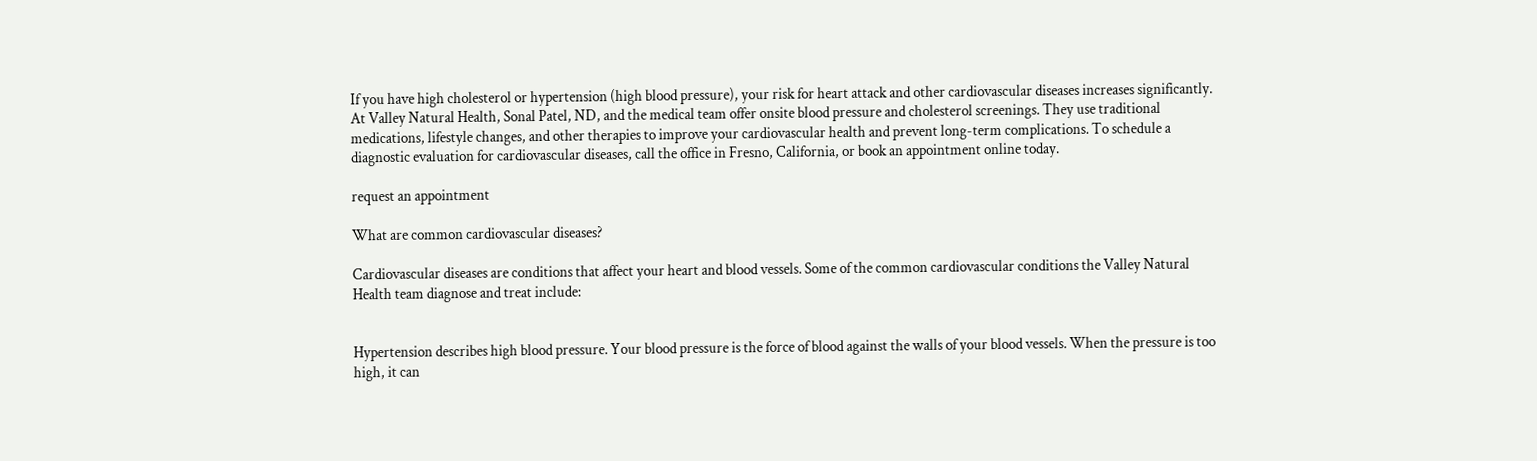If you have high cholesterol or hypertension (high blood pressure), your risk for heart attack and other cardiovascular diseases increases significantly. At Valley Natural Health, Sonal Patel, ND, and the medical team offer onsite blood pressure and cholesterol screenings. They use traditional medications, lifestyle changes, and other therapies to improve your cardiovascular health and prevent long-term complications. To schedule a diagnostic evaluation for cardiovascular diseases, call the office in Fresno, California, or book an appointment online today.

request an appointment

What are common cardiovascular diseases?

Cardiovascular diseases are conditions that affect your heart and blood vessels. Some of the common cardiovascular conditions the Valley Natural Health team diagnose and treat include:


Hypertension describes high blood pressure. Your blood pressure is the force of blood against the walls of your blood vessels. When the pressure is too high, it can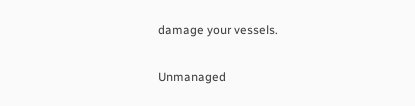damage your vessels.

Unmanaged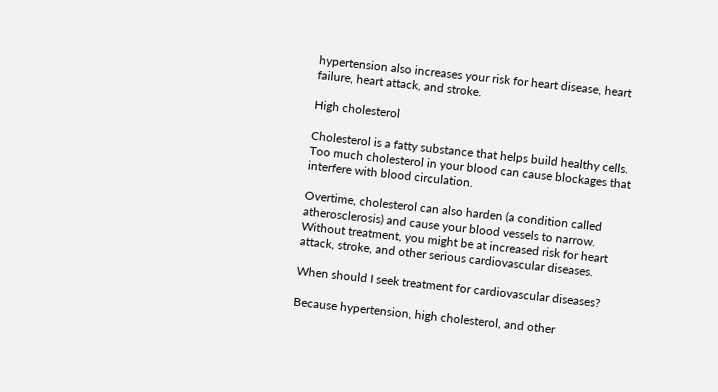hypertension also increases your risk for heart disease, heart failure, heart attack, and stroke.

High cholesterol

Cholesterol is a fatty substance that helps build healthy cells. Too much cholesterol in your blood can cause blockages that interfere with blood circulation.

Overtime, cholesterol can also harden (a condition called atherosclerosis) and cause your blood vessels to narrow. Without treatment, you might be at increased risk for heart attack, stroke, and other serious cardiovascular diseases.

When should I seek treatment for cardiovascular diseases?

Because hypertension, high cholesterol, and other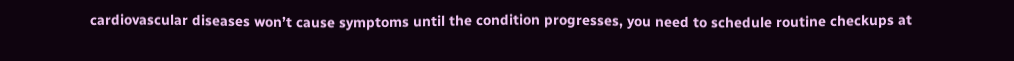cardiovascular diseases won’t cause symptoms until the condition progresses, you need to schedule routine checkups at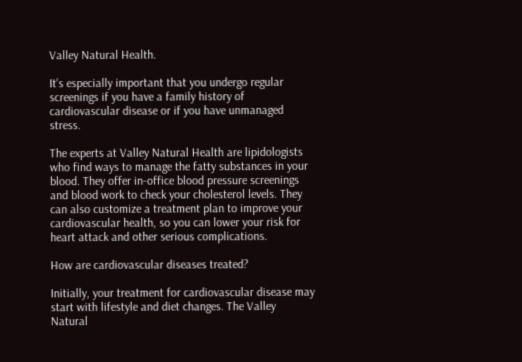Valley Natural Health.

It’s especially important that you undergo regular screenings if you have a family history of cardiovascular disease or if you have unmanaged stress.

The experts at Valley Natural Health are lipidologists who find ways to manage the fatty substances in your blood. They offer in-office blood pressure screenings and blood work to check your cholesterol levels. They can also customize a treatment plan to improve your cardiovascular health, so you can lower your risk for heart attack and other serious complications.

How are cardiovascular diseases treated?

Initially, your treatment for cardiovascular disease may start with lifestyle and diet changes. The Valley Natural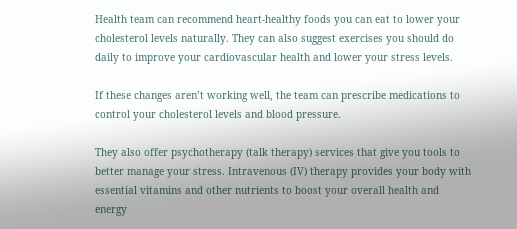Health team can recommend heart-healthy foods you can eat to lower your cholesterol levels naturally. They can also suggest exercises you should do daily to improve your cardiovascular health and lower your stress levels.

If these changes aren’t working well, the team can prescribe medications to control your cholesterol levels and blood pressure.

They also offer psychotherapy (talk therapy) services that give you tools to better manage your stress. Intravenous (IV) therapy provides your body with essential vitamins and other nutrients to boost your overall health and energy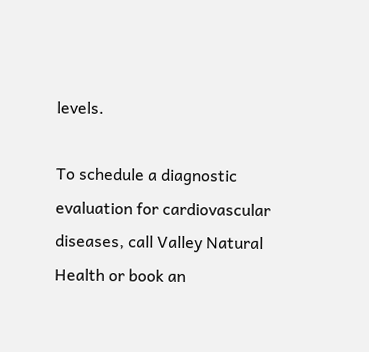levels.

To schedule a diagnostic evaluation for cardiovascular diseases, call Valley Natural Health or book an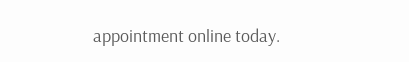appointment online today.